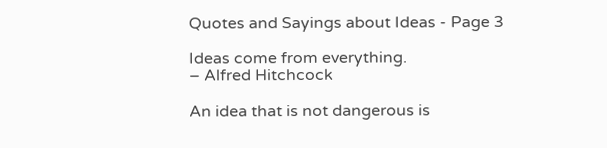Quotes and Sayings about Ideas - Page 3

Ideas come from everything.
– Alfred Hitchcock

An idea that is not dangerous is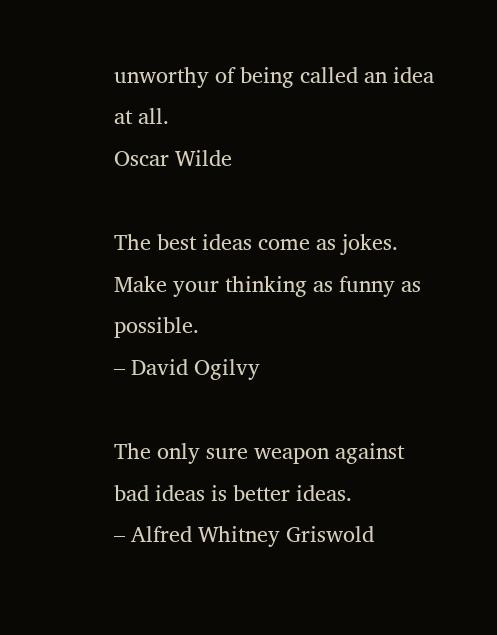unworthy of being called an idea at all.
Oscar Wilde

The best ideas come as jokes. Make your thinking as funny as possible.
– David Ogilvy

The only sure weapon against bad ideas is better ideas.
– Alfred Whitney Griswold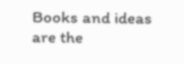Books and ideas are the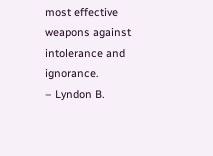most effective weapons against intolerance and ignorance.
– Lyndon B.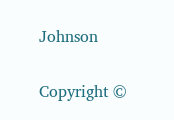Johnson

Copyright ©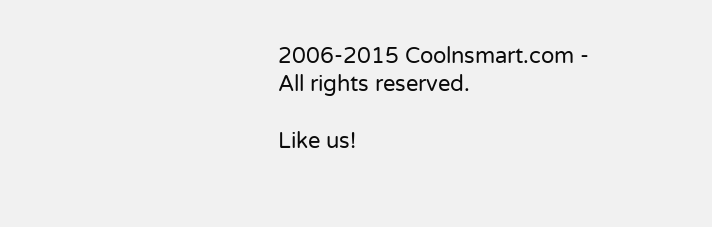2006-2015 Coolnsmart.com - All rights reserved.

Like us!